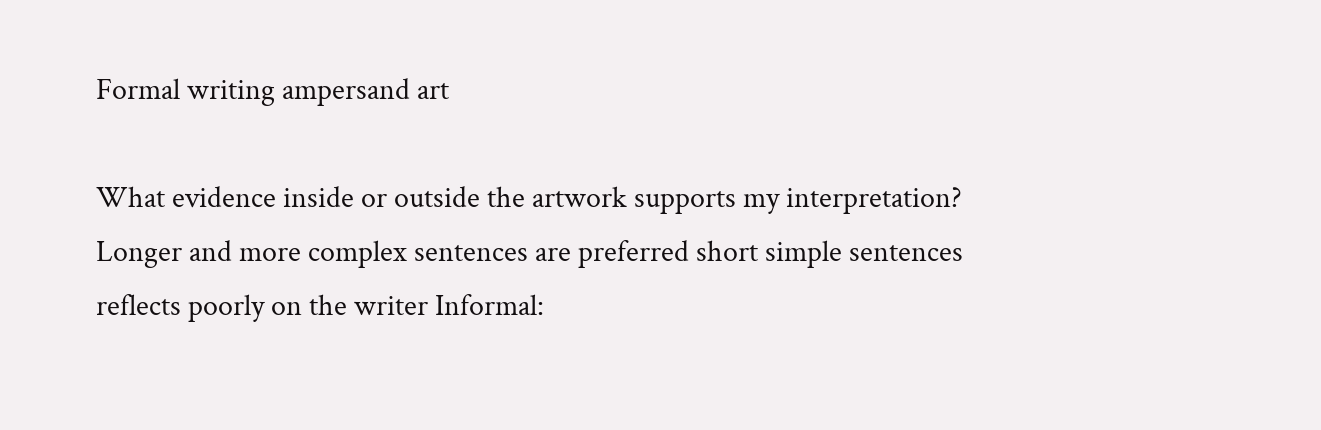Formal writing ampersand art

What evidence inside or outside the artwork supports my interpretation? Longer and more complex sentences are preferred short simple sentences reflects poorly on the writer Informal: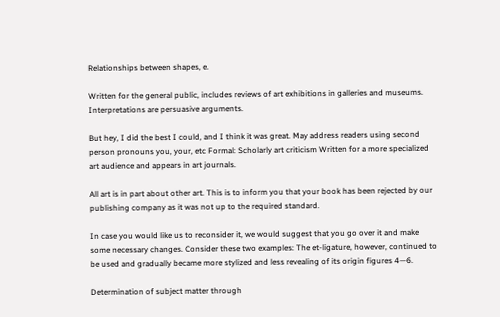Relationships between shapes, e.

Written for the general public, includes reviews of art exhibitions in galleries and museums. Interpretations are persuasive arguments.

But hey, I did the best I could, and I think it was great. May address readers using second person pronouns you, your, etc Formal: Scholarly art criticism Written for a more specialized art audience and appears in art journals.

All art is in part about other art. This is to inform you that your book has been rejected by our publishing company as it was not up to the required standard.

In case you would like us to reconsider it, we would suggest that you go over it and make some necessary changes. Consider these two examples: The et-ligature, however, continued to be used and gradually became more stylized and less revealing of its origin figures 4—6.

Determination of subject matter through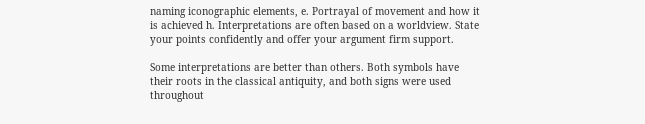naming iconographic elements, e. Portrayal of movement and how it is achieved h. Interpretations are often based on a worldview. State your points confidently and offer your argument firm support.

Some interpretations are better than others. Both symbols have their roots in the classical antiquity, and both signs were used throughout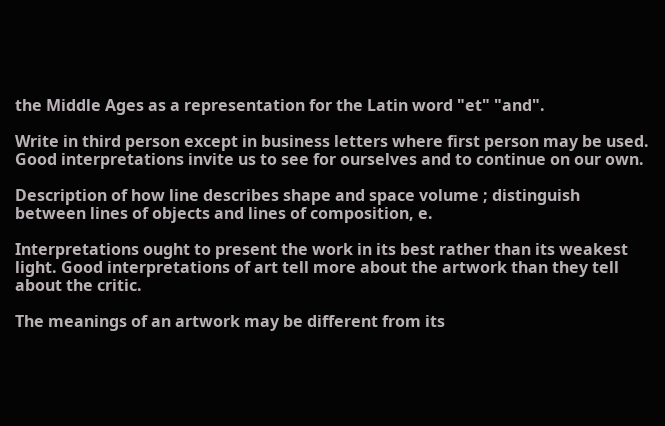the Middle Ages as a representation for the Latin word "et" "and".

Write in third person except in business letters where first person may be used. Good interpretations invite us to see for ourselves and to continue on our own.

Description of how line describes shape and space volume ; distinguish between lines of objects and lines of composition, e.

Interpretations ought to present the work in its best rather than its weakest light. Good interpretations of art tell more about the artwork than they tell about the critic.

The meanings of an artwork may be different from its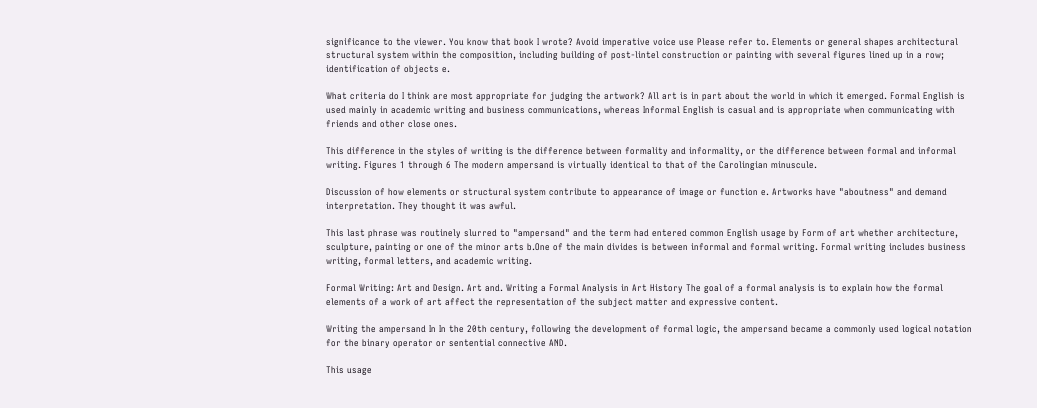significance to the viewer. You know that book I wrote? Avoid imperative voice use Please refer to. Elements or general shapes architectural structural system within the composition, including building of post-lintel construction or painting with several figures lined up in a row; identification of objects e.

What criteria do I think are most appropriate for judging the artwork? All art is in part about the world in which it emerged. Formal English is used mainly in academic writing and business communications, whereas Informal English is casual and is appropriate when communicating with friends and other close ones.

This difference in the styles of writing is the difference between formality and informality, or the difference between formal and informal writing. Figures 1 through 6 The modern ampersand is virtually identical to that of the Carolingian minuscule.

Discussion of how elements or structural system contribute to appearance of image or function e. Artworks have "aboutness" and demand interpretation. They thought it was awful.

This last phrase was routinely slurred to "ampersand" and the term had entered common English usage by Form of art whether architecture, sculpture, painting or one of the minor arts b.One of the main divides is between informal and formal writing. Formal writing includes business writing, formal letters, and academic writing.

Formal Writing: Art and Design. Art and. Writing a Formal Analysis in Art History The goal of a formal analysis is to explain how the formal elements of a work of art affect the representation of the subject matter and expressive content.

Writing the ampersand In In the 20th century, following the development of formal logic, the ampersand became a commonly used logical notation for the binary operator or sentential connective AND.

This usage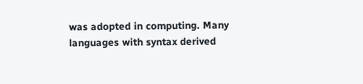was adopted in computing. Many languages with syntax derived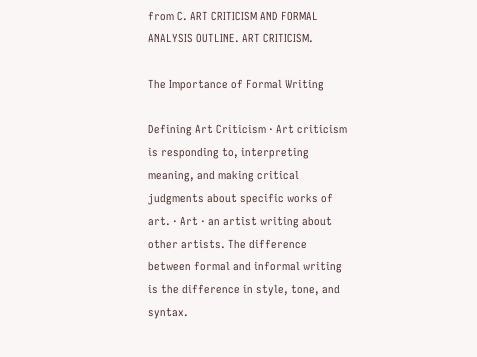from C. ART CRITICISM AND FORMAL ANALYSIS OUTLINE. ART CRITICISM.

The Importance of Formal Writing

Defining Art Criticism · Art criticism is responding to, interpreting meaning, and making critical judgments about specific works of art. · Art · an artist writing about other artists. The difference between formal and informal writing is the difference in style, tone, and syntax.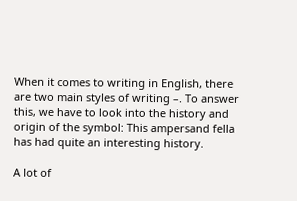When it comes to writing in English, there are two main styles of writing –. To answer this, we have to look into the history and origin of the symbol: This ampersand fella has had quite an interesting history.

A lot of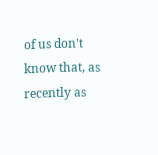of us don't know that, as recently as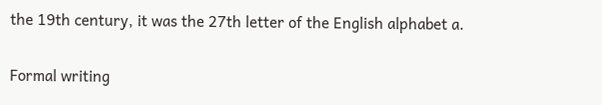the 19th century, it was the 27th letter of the English alphabet a.

Formal writing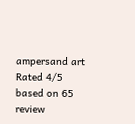ampersand art
Rated 4/5 based on 65 review